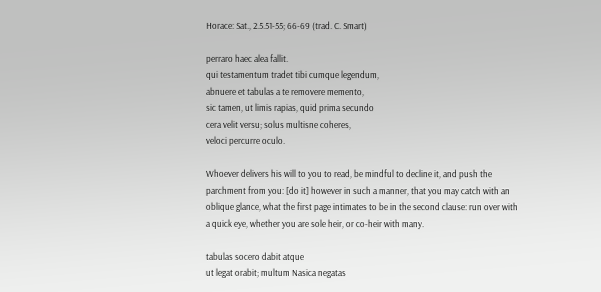Horace: Sat., 2.5.51-55; 66-69 (trad. C. Smart)

perraro haec alea fallit.
qui testamentum tradet tibi cumque legendum,
abnuere et tabulas a te removere memento,
sic tamen, ut limis rapias, quid prima secundo
cera velit versu; solus multisne coheres,
veloci percurre oculo.

Whoever delivers his will to you to read, be mindful to decline it, and push the parchment from you: [do it] however in such a manner, that you may catch with an oblique glance, what the first page intimates to be in the second clause: run over with a quick eye, whether you are sole heir, or co-heir with many.

tabulas socero dabit atque
ut legat orabit; multum Nasica negatas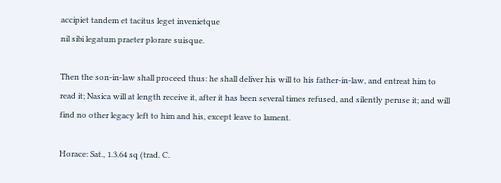accipiet tandem et tacitus leget invenietque
nil sibi legatum praeter plorare suisque.

Then the son-in-law shall proceed thus: he shall deliver his will to his father-in-law, and entreat him to read it; Nasica will at length receive it, after it has been several times refused, and silently peruse it; and will find no other legacy left to him and his, except leave to lament.

Horace: Sat., 1.3.64 sq (trad. C.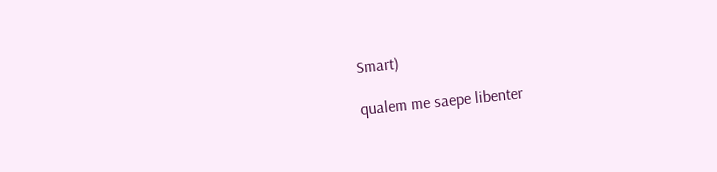Smart)

qualem me saepe libenter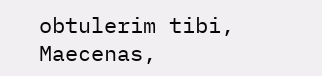obtulerim tibi, Maecenas,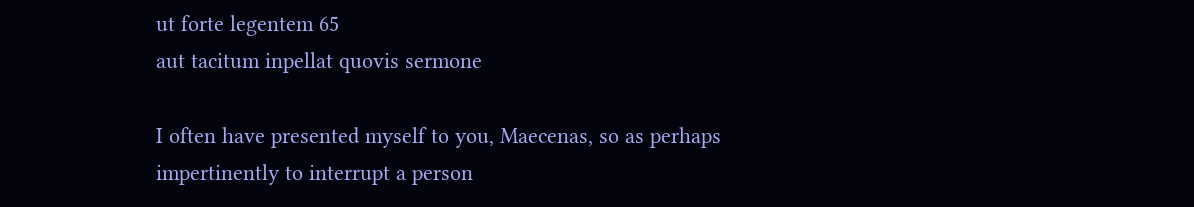ut forte legentem 65
aut tacitum inpellat quovis sermone

I often have presented myself to you, Maecenas, so as perhaps impertinently to interrupt a person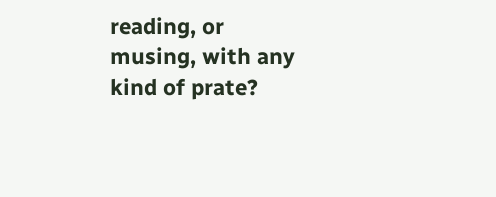reading, or musing, with any kind of prate?